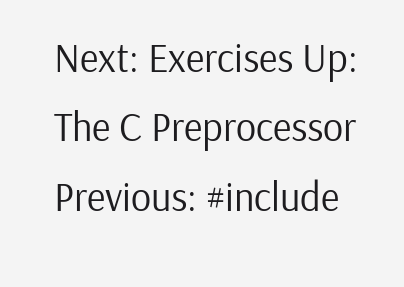Next: Exercises Up: The C Preprocessor Previous: #include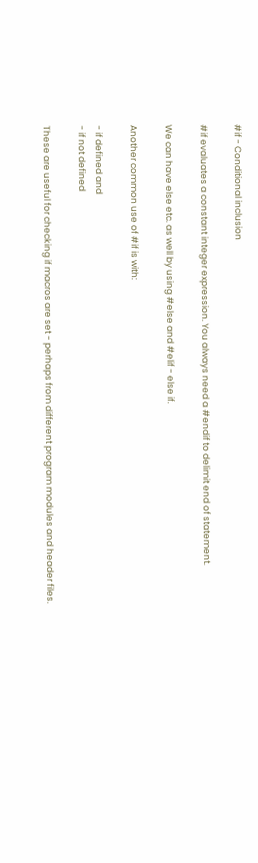#if - Conditional inclusion

#if evaluates a constant integer expression. You always need a #endif to delimit end of statement.

We can have else etc. as well by using #else and #elif - else if.

Another common use of #if is with:

- if defined and
- if not defined

These are useful for checking if macros are set - perhaps from different program modules and header files.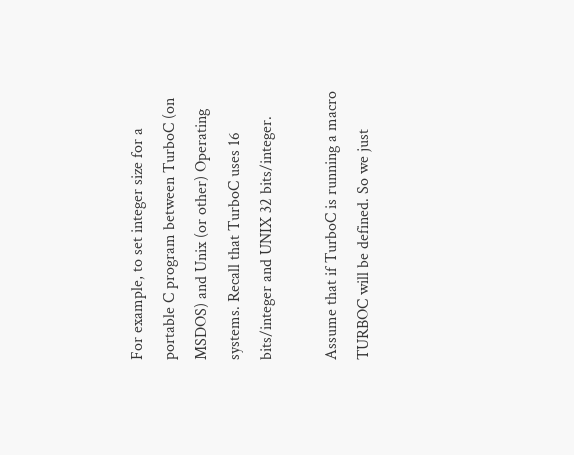For example, to set integer size for a portable C program between TurboC (on MSDOS) and Unix (or other) Operating systems. Recall that TurboC uses 16 bits/integer and UNIX 32 bits/integer.

Assume that if TurboC is running a macro TURBOC will be defined. So we just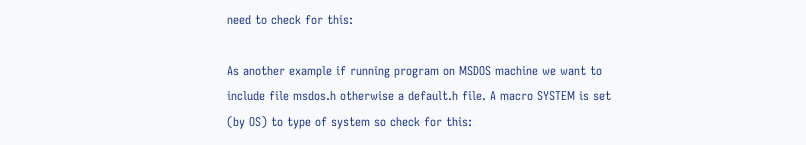need to check for this:

As another example if running program on MSDOS machine we want to include file msdos.h otherwise a default.h file. A macro SYSTEM is set (by OS) to type of system so check for this: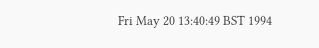Fri May 20 13:40:49 BST 1994